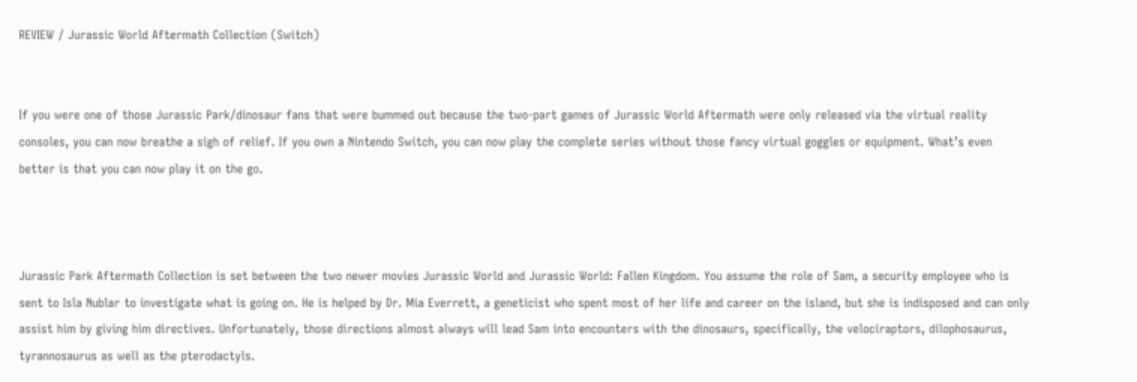REVIEW / Jurassic World Aftermath Collection (Switch)


If you were one of those Jurassic Park/dinosaur fans that were bummed out because the two-part games of Jurassic World Aftermath were only released via the virtual reality consoles, you can now breathe a sigh of relief. If you own a Nintendo Switch, you can now play the complete series without those fancy virtual goggles or equipment. What’s even better is that you can now play it on the go.



Jurassic Park Aftermath Collection is set between the two newer movies Jurassic World and Jurassic World: Fallen Kingdom. You assume the role of Sam, a security employee who is sent to Isla Nublar to investigate what is going on. He is helped by Dr. Mia Everrett, a geneticist who spent most of her life and career on the island, but she is indisposed and can only assist him by giving him directives. Unfortunately, those directions almost always will lead Sam into encounters with the dinosaurs, specifically, the velociraptors, dilophosaurus, tyrannosaurus as well as the pterodactyls.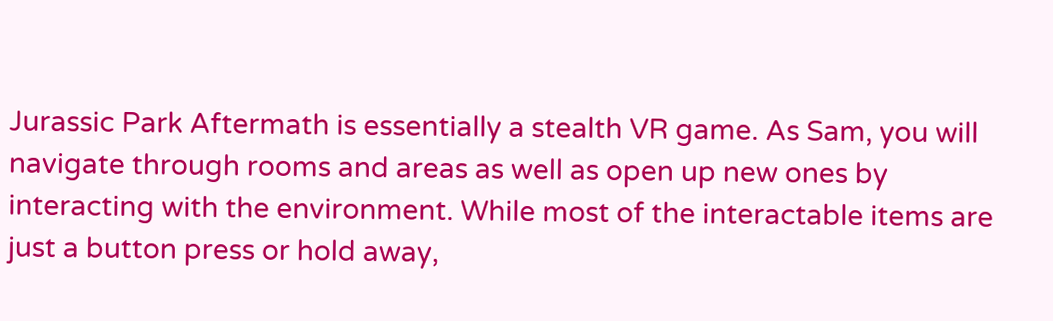Jurassic Park Aftermath is essentially a stealth VR game. As Sam, you will navigate through rooms and areas as well as open up new ones by interacting with the environment. While most of the interactable items are just a button press or hold away,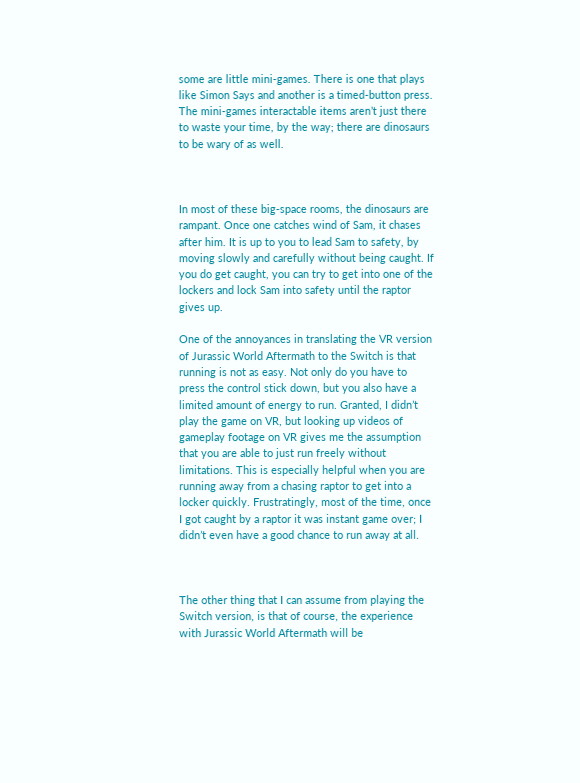some are little mini-games. There is one that plays like Simon Says and another is a timed-button press. The mini-games interactable items aren’t just there to waste your time, by the way; there are dinosaurs to be wary of as well.



In most of these big-space rooms, the dinosaurs are rampant. Once one catches wind of Sam, it chases after him. It is up to you to lead Sam to safety, by moving slowly and carefully without being caught. If you do get caught, you can try to get into one of the lockers and lock Sam into safety until the raptor gives up.

One of the annoyances in translating the VR version of Jurassic World Aftermath to the Switch is that running is not as easy. Not only do you have to press the control stick down, but you also have a limited amount of energy to run. Granted, I didn’t play the game on VR, but looking up videos of gameplay footage on VR gives me the assumption that you are able to just run freely without limitations. This is especially helpful when you are running away from a chasing raptor to get into a locker quickly. Frustratingly, most of the time, once I got caught by a raptor it was instant game over; I didn’t even have a good chance to run away at all.



The other thing that I can assume from playing the Switch version, is that of course, the experience with Jurassic World Aftermath will be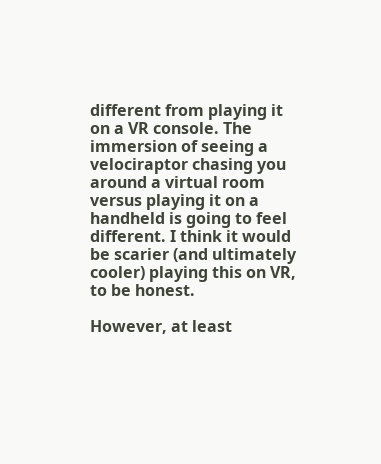different from playing it on a VR console. The immersion of seeing a velociraptor chasing you around a virtual room versus playing it on a handheld is going to feel different. I think it would be scarier (and ultimately cooler) playing this on VR, to be honest.

However, at least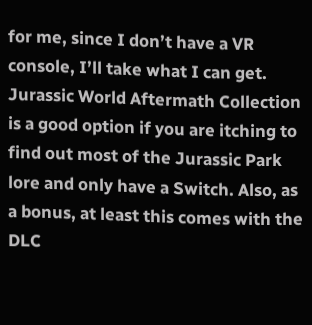for me, since I don’t have a VR console, I’ll take what I can get. Jurassic World Aftermath Collection is a good option if you are itching to find out most of the Jurassic Park lore and only have a Switch. Also, as a bonus, at least this comes with the DLC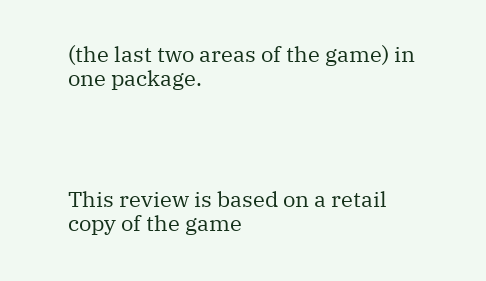(the last two areas of the game) in one package.




This review is based on a retail copy of the game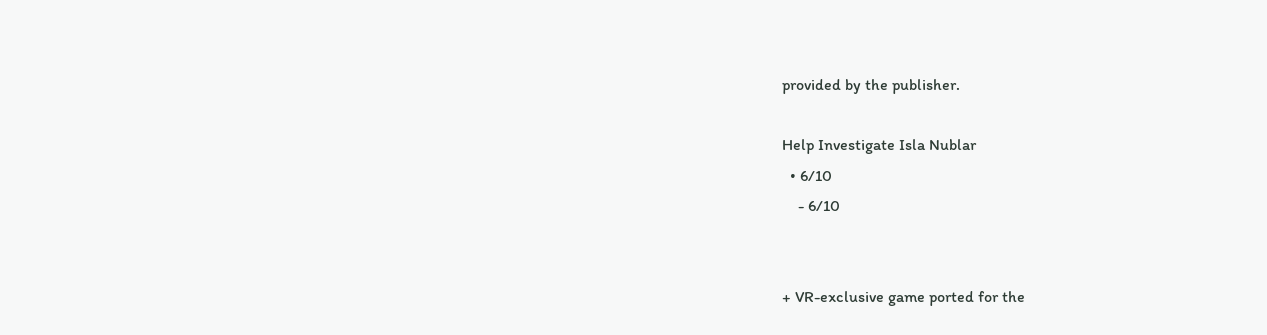provided by the publisher.

Help Investigate Isla Nublar
  • 6/10
    - 6/10


+ VR-exclusive game ported for the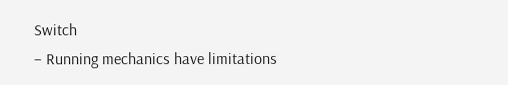Switch
– Running mechanics have limitations